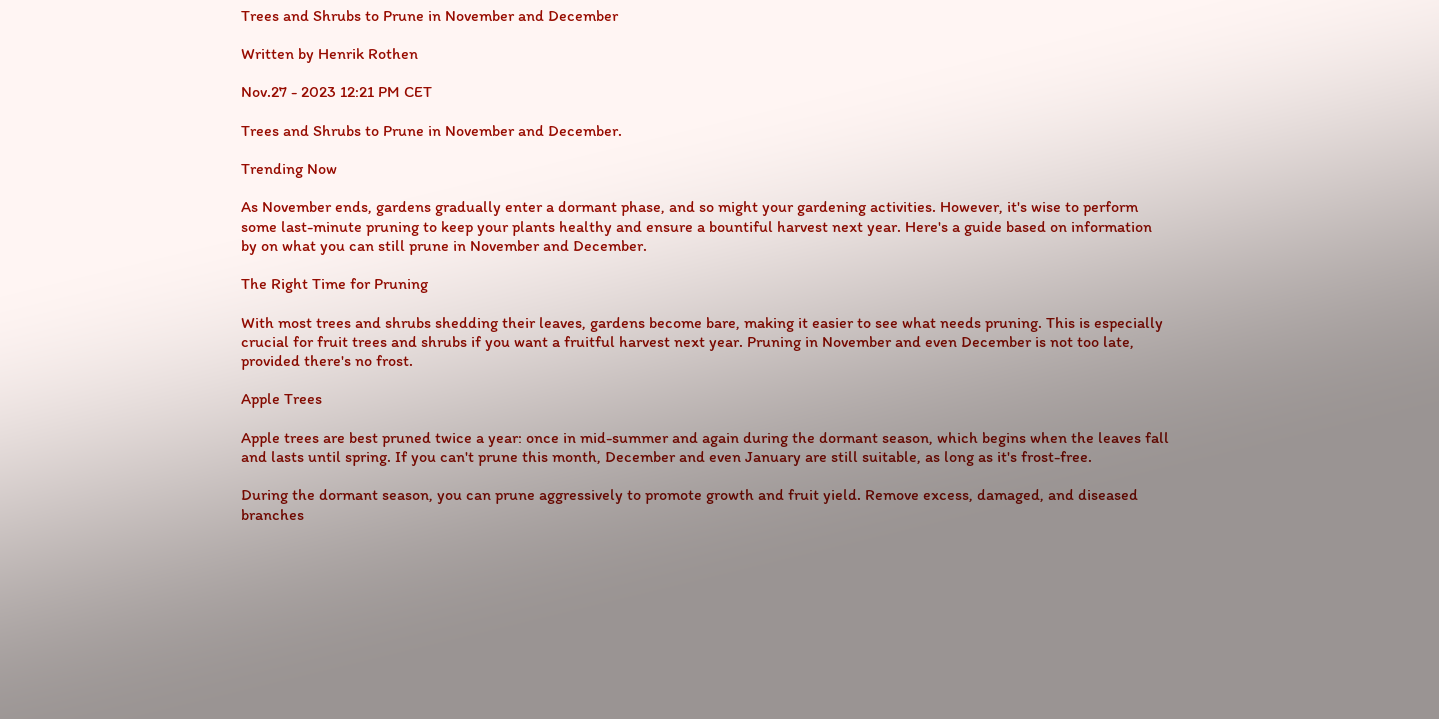Trees and Shrubs to Prune in November and December

Written by Henrik Rothen

Nov.27 - 2023 12:21 PM CET

Trees and Shrubs to Prune in November and December.

Trending Now

As November ends, gardens gradually enter a dormant phase, and so might your gardening activities. However, it's wise to perform some last-minute pruning to keep your plants healthy and ensure a bountiful harvest next year. Here's a guide based on information by on what you can still prune in November and December.

The Right Time for Pruning

With most trees and shrubs shedding their leaves, gardens become bare, making it easier to see what needs pruning. This is especially crucial for fruit trees and shrubs if you want a fruitful harvest next year. Pruning in November and even December is not too late, provided there's no frost.

Apple Trees

Apple trees are best pruned twice a year: once in mid-summer and again during the dormant season, which begins when the leaves fall and lasts until spring. If you can't prune this month, December and even January are still suitable, as long as it's frost-free.

During the dormant season, you can prune aggressively to promote growth and fruit yield. Remove excess, damaged, and diseased branches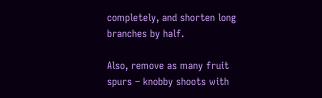completely, and shorten long branches by half.

Also, remove as many fruit spurs – knobby shoots with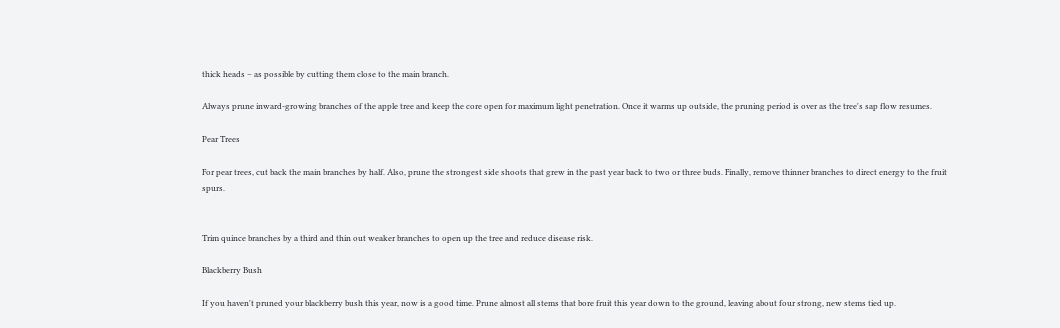thick heads – as possible by cutting them close to the main branch.

Always prune inward-growing branches of the apple tree and keep the core open for maximum light penetration. Once it warms up outside, the pruning period is over as the tree's sap flow resumes.

Pear Trees

For pear trees, cut back the main branches by half. Also, prune the strongest side shoots that grew in the past year back to two or three buds. Finally, remove thinner branches to direct energy to the fruit spurs.


Trim quince branches by a third and thin out weaker branches to open up the tree and reduce disease risk.

Blackberry Bush

If you haven't pruned your blackberry bush this year, now is a good time. Prune almost all stems that bore fruit this year down to the ground, leaving about four strong, new stems tied up.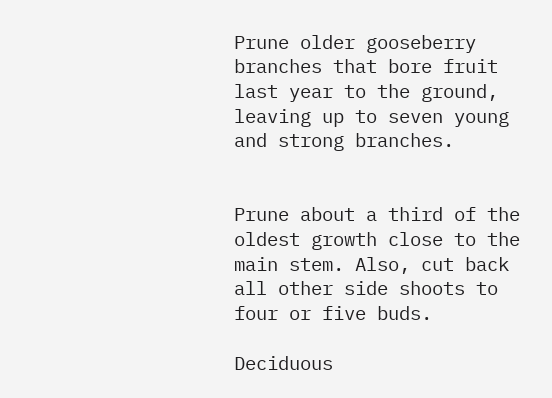Prune older gooseberry branches that bore fruit last year to the ground, leaving up to seven young and strong branches.


Prune about a third of the oldest growth close to the main stem. Also, cut back all other side shoots to four or five buds.

Deciduous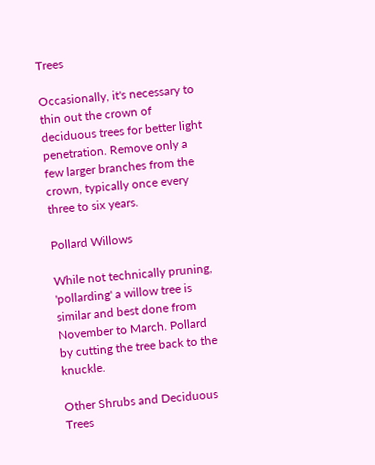Trees

Occasionally, it's necessary to thin out the crown of deciduous trees for better light penetration. Remove only a few larger branches from the crown, typically once every three to six years.

Pollard Willows

While not technically pruning, 'pollarding' a willow tree is similar and best done from November to March. Pollard by cutting the tree back to the knuckle.

Other Shrubs and Deciduous Trees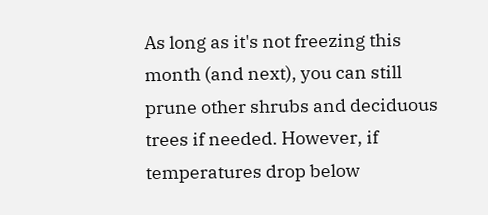As long as it's not freezing this month (and next), you can still prune other shrubs and deciduous trees if needed. However, if temperatures drop below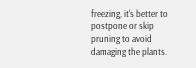freezing, it's better to postpone or skip pruning to avoid damaging the plants.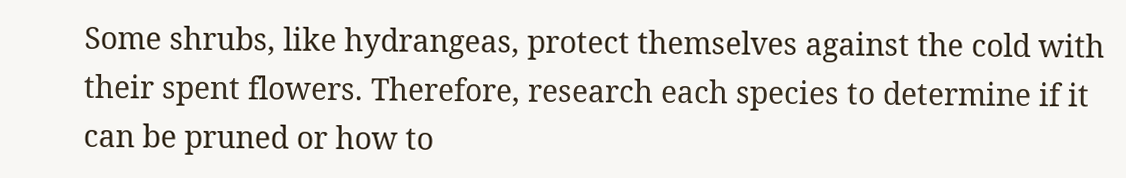Some shrubs, like hydrangeas, protect themselves against the cold with their spent flowers. Therefore, research each species to determine if it can be pruned or how to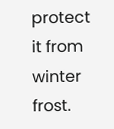protect it from winter frost.